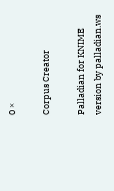0 ×

Corpus Creator

Palladian for KNIME version by palladian.ws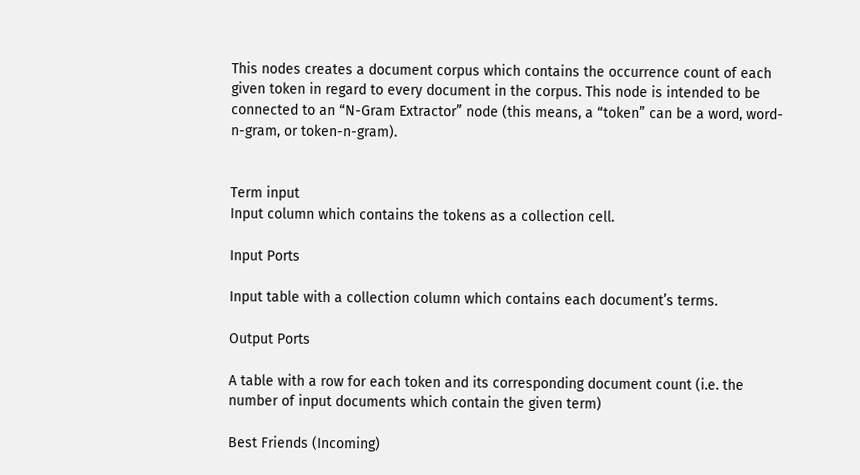This nodes creates a document corpus which contains the occurrence count of each given token in regard to every document in the corpus. This node is intended to be connected to an “N-Gram Extractor” node (this means, a “token” can be a word, word-n-gram, or token-n-gram).


Term input
Input column which contains the tokens as a collection cell.

Input Ports

Input table with a collection column which contains each document’s terms.

Output Ports

A table with a row for each token and its corresponding document count (i.e. the number of input documents which contain the given term)

Best Friends (Incoming)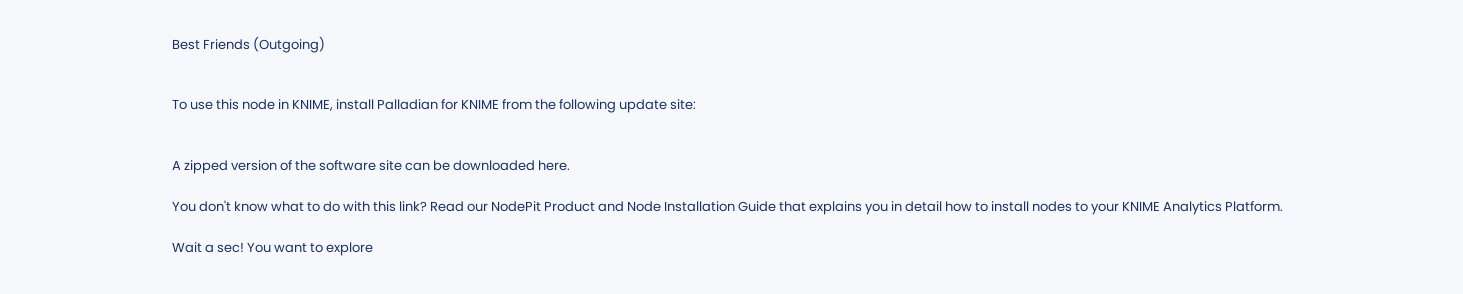Best Friends (Outgoing)


To use this node in KNIME, install Palladian for KNIME from the following update site:


A zipped version of the software site can be downloaded here.

You don't know what to do with this link? Read our NodePit Product and Node Installation Guide that explains you in detail how to install nodes to your KNIME Analytics Platform.

Wait a sec! You want to explore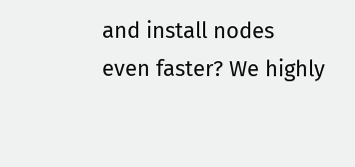and install nodes even faster? We highly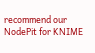recommend our NodePit for KNIME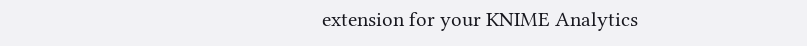extension for your KNIME Analytics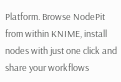Platform. Browse NodePit from within KNIME, install nodes with just one click and share your workflows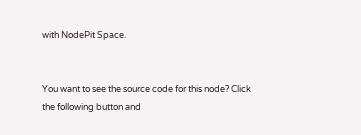with NodePit Space.


You want to see the source code for this node? Click the following button and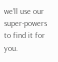we’ll use our super-powers to find it for you.